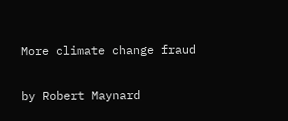More climate change fraud

by Robert Maynard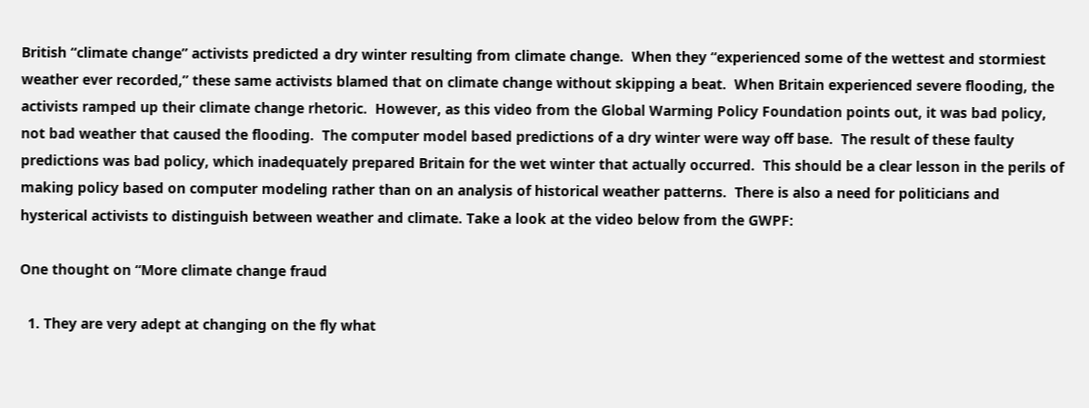British “climate change” activists predicted a dry winter resulting from climate change.  When they “experienced some of the wettest and stormiest weather ever recorded,” these same activists blamed that on climate change without skipping a beat.  When Britain experienced severe flooding, the activists ramped up their climate change rhetoric.  However, as this video from the Global Warming Policy Foundation points out, it was bad policy, not bad weather that caused the flooding.  The computer model based predictions of a dry winter were way off base.  The result of these faulty predictions was bad policy, which inadequately prepared Britain for the wet winter that actually occurred.  This should be a clear lesson in the perils of making policy based on computer modeling rather than on an analysis of historical weather patterns.  There is also a need for politicians and hysterical activists to distinguish between weather and climate. Take a look at the video below from the GWPF:

One thought on “More climate change fraud

  1. They are very adept at changing on the fly what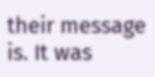their message is. It was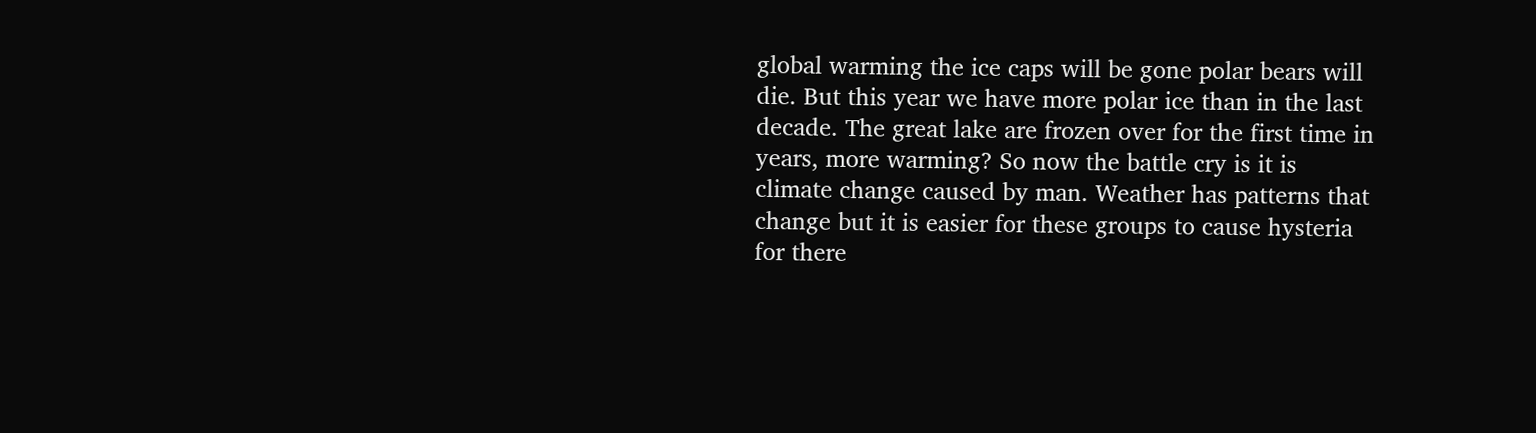global warming the ice caps will be gone polar bears will die. But this year we have more polar ice than in the last decade. The great lake are frozen over for the first time in years, more warming? So now the battle cry is it is climate change caused by man. Weather has patterns that change but it is easier for these groups to cause hysteria for there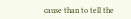cause than to tell the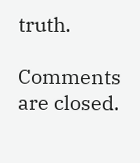truth.

Comments are closed.